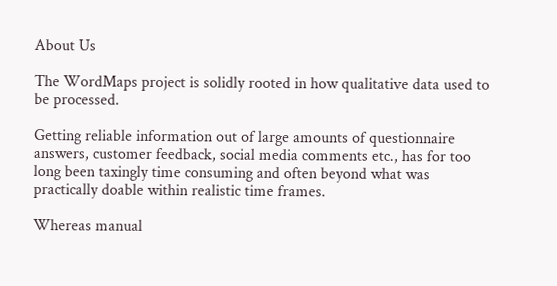About Us

The WordMaps project is solidly rooted in how qualitative data used to be processed.

Getting reliable information out of large amounts of questionnaire answers, customer feedback, social media comments etc., has for too long been taxingly time consuming and often beyond what was practically doable within realistic time frames.

Whereas manual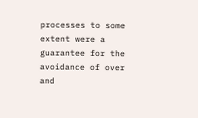processes to some extent were a guarantee for the avoidance of over and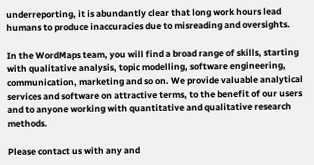underreporting, it is abundantly clear that long work hours lead humans to produce inaccuracies due to misreading and oversights.

In the WordMaps team, you will find a broad range of skills, starting with qualitative analysis, topic modelling, software engineering, communication, marketing and so on. We provide valuable analytical services and software on attractive terms, to the benefit of our users and to anyone working with quantitative and qualitative research methods.

Please contact us with any and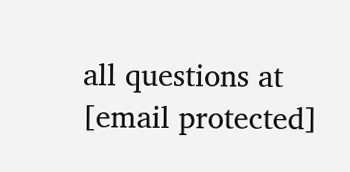all questions at [email protected]